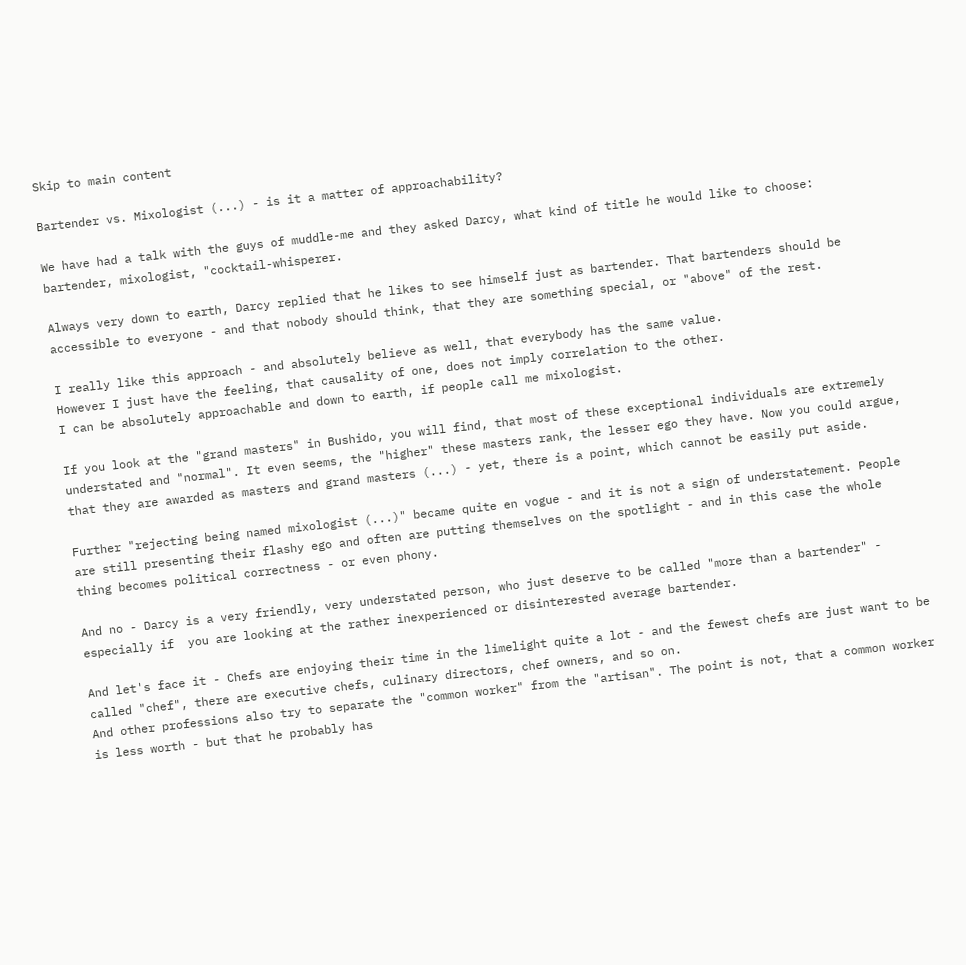Skip to main content

Bartender vs. Mixologist (...) - is it a matter of approachability?

We have had a talk with the guys of muddle-me and they asked Darcy, what kind of title he would like to choose: bartender, mixologist, "cocktail-whisperer.

Always very down to earth, Darcy replied that he likes to see himself just as bartender. That bartenders should be accessible to everyone - and that nobody should think, that they are something special, or "above" of the rest.

I really like this approach - and absolutely believe as well, that everybody has the same value.
However I just have the feeling, that causality of one, does not imply correlation to the other.
I can be absolutely approachable and down to earth, if people call me mixologist.

If you look at the "grand masters" in Bushido, you will find, that most of these exceptional individuals are extremely understated and "normal". It even seems, the "higher" these masters rank, the lesser ego they have. Now you could argue, that they are awarded as masters and grand masters (...) - yet, there is a point, which cannot be easily put aside.

Further "rejecting being named mixologist (...)" became quite en vogue - and it is not a sign of understatement. People are still presenting their flashy ego and often are putting themselves on the spotlight - and in this case the whole thing becomes political correctness - or even phony.

And no - Darcy is a very friendly, very understated person, who just deserve to be called "more than a bartender" - especially if  you are looking at the rather inexperienced or disinterested average bartender.

And let's face it - Chefs are enjoying their time in the limelight quite a lot - and the fewest chefs are just want to be called "chef", there are executive chefs, culinary directors, chef owners, and so on.
And other professions also try to separate the "common worker" from the "artisan". The point is not, that a common worker is less worth - but that he probably has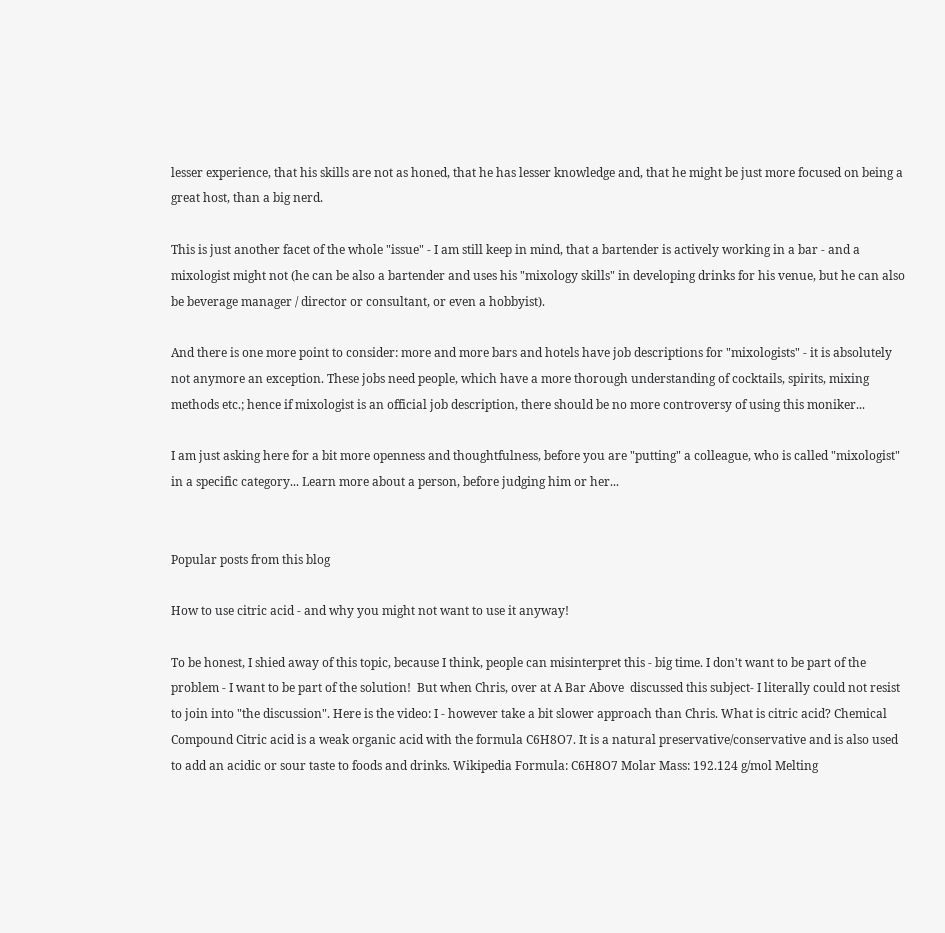lesser experience, that his skills are not as honed, that he has lesser knowledge and, that he might be just more focused on being a great host, than a big nerd.

This is just another facet of the whole "issue" - I am still keep in mind, that a bartender is actively working in a bar - and a mixologist might not (he can be also a bartender and uses his "mixology skills" in developing drinks for his venue, but he can also be beverage manager / director or consultant, or even a hobbyist).

And there is one more point to consider: more and more bars and hotels have job descriptions for "mixologists" - it is absolutely not anymore an exception. These jobs need people, which have a more thorough understanding of cocktails, spirits, mixing methods etc.; hence if mixologist is an official job description, there should be no more controversy of using this moniker...

I am just asking here for a bit more openness and thoughtfulness, before you are "putting" a colleague, who is called "mixologist" in a specific category... Learn more about a person, before judging him or her...


Popular posts from this blog

How to use citric acid - and why you might not want to use it anyway!

To be honest, I shied away of this topic, because I think, people can misinterpret this - big time. I don't want to be part of the problem - I want to be part of the solution!  But when Chris, over at A Bar Above  discussed this subject- I literally could not resist to join into "the discussion". Here is the video: I - however take a bit slower approach than Chris. What is citric acid? Chemical Compound Citric acid is a weak organic acid with the formula C6H8O7. It is a natural preservative/conservative and is also used to add an acidic or sour taste to foods and drinks. Wikipedia Formula: C6H8O7 Molar Mass: 192.124 g/mol Melting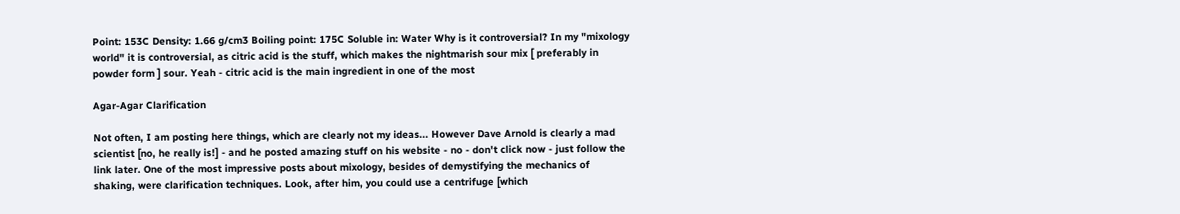Point: 153C Density: 1.66 g/cm3 Boiling point: 175C Soluble in: Water Why is it controversial? In my "mixology world" it is controversial, as citric acid is the stuff, which makes the nightmarish sour mix [ preferably in powder form ] sour. Yeah - citric acid is the main ingredient in one of the most

Agar-Agar Clarification

Not often, I am posting here things, which are clearly not my ideas... However Dave Arnold is clearly a mad scientist [no, he really is!] - and he posted amazing stuff on his website - no - don't click now - just follow the link later. One of the most impressive posts about mixology, besides of demystifying the mechanics of shaking, were clarification techniques. Look, after him, you could use a centrifuge [which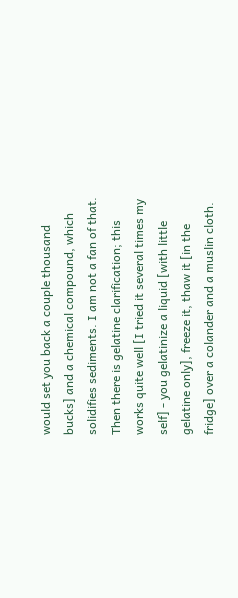would set you back a couple thousand bucks] and a chemical compound, which solidifies sediments. I am not a fan of that. Then there is gelatine clarification; this works quite well [I tried it several times my self] - you gelatinize a liquid [with little gelatine only], freeze it, thaw it [in the fridge] over a colander and a muslin cloth.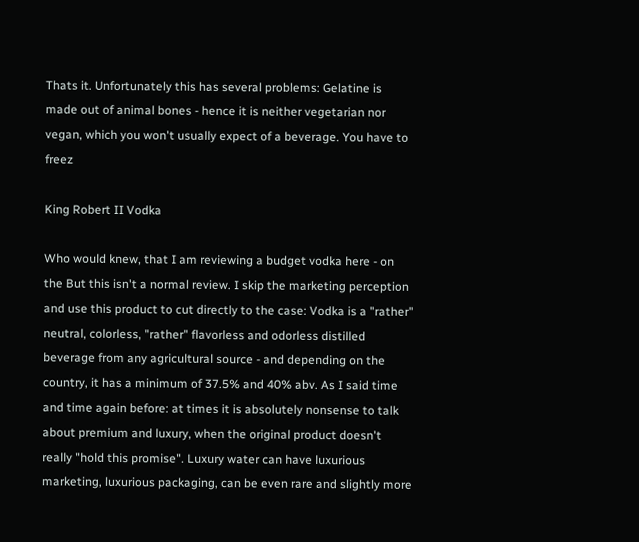Thats it. Unfortunately this has several problems: Gelatine is made out of animal bones - hence it is neither vegetarian nor vegan, which you won't usually expect of a beverage. You have to freez

King Robert II Vodka

Who would knew, that I am reviewing a budget vodka here - on the But this isn't a normal review. I skip the marketing perception and use this product to cut directly to the case: Vodka is a "rather" neutral, colorless, "rather" flavorless and odorless distilled beverage from any agricultural source - and depending on the country, it has a minimum of 37.5% and 40% abv. As I said time and time again before: at times it is absolutely nonsense to talk about premium and luxury, when the original product doesn't really "hold this promise". Luxury water can have luxurious marketing, luxurious packaging, can be even rare and slightly more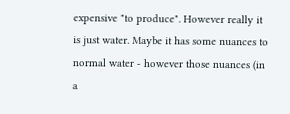expensive "to produce". However really it is just water. Maybe it has some nuances to normal water - however those nuances (in a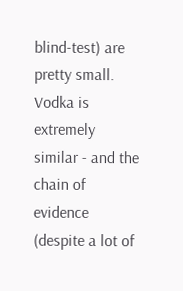blind-test) are pretty small. Vodka is extremely similar - and the chain of evidence (despite a lot of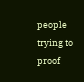people trying to proof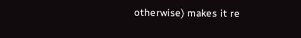otherwise) makes it re